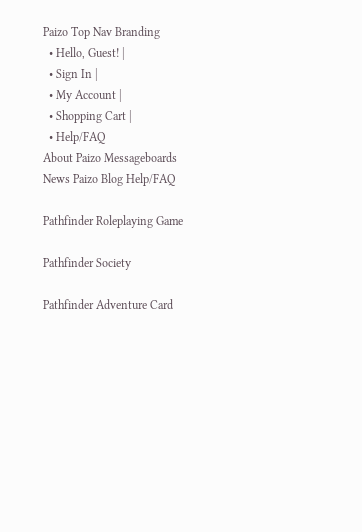Paizo Top Nav Branding
  • Hello, Guest! |
  • Sign In |
  • My Account |
  • Shopping Cart |
  • Help/FAQ
About Paizo Messageboards News Paizo Blog Help/FAQ

Pathfinder Roleplaying Game

Pathfinder Society

Pathfinder Adventure Card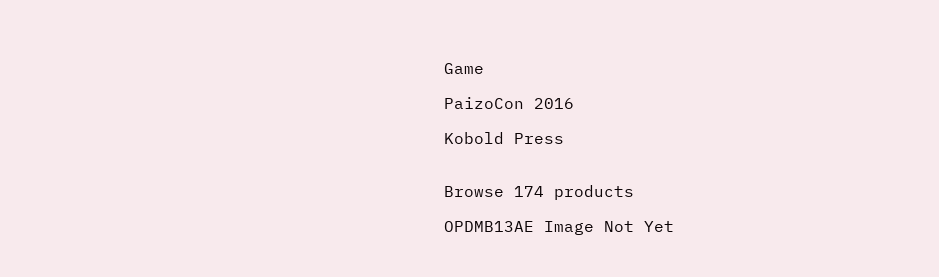Game

PaizoCon 2016

Kobold Press


Browse 174 products

OPDMB13AE Image Not Yet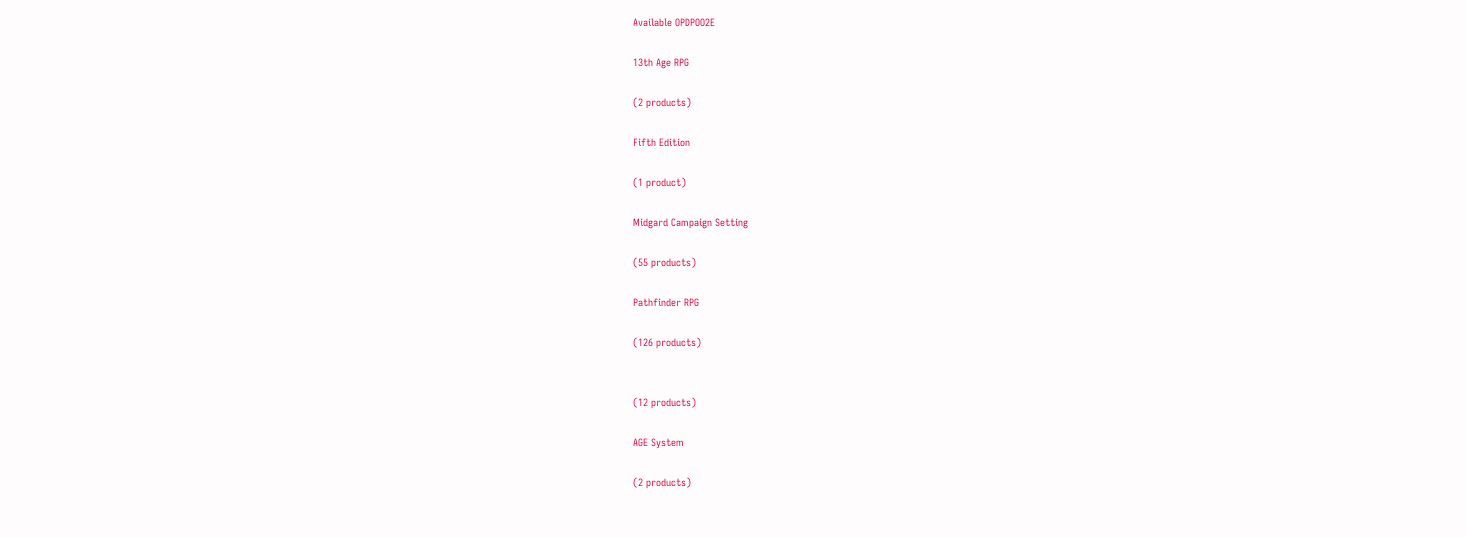Available OPDPOO2E

13th Age RPG

(2 products)

Fifth Edition

(1 product)

Midgard Campaign Setting

(55 products)

Pathfinder RPG

(126 products)


(12 products)

AGE System

(2 products)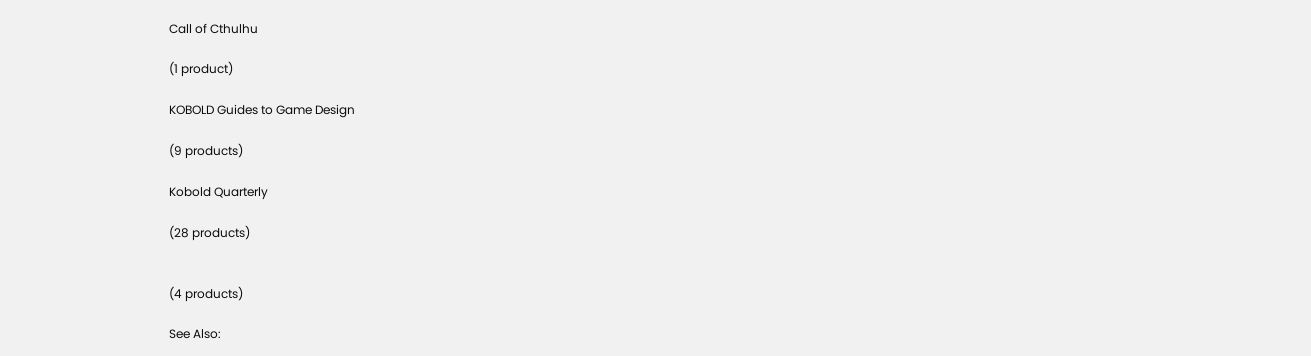Call of Cthulhu

(1 product)

KOBOLD Guides to Game Design

(9 products)

Kobold Quarterly

(28 products)


(4 products)

See Also: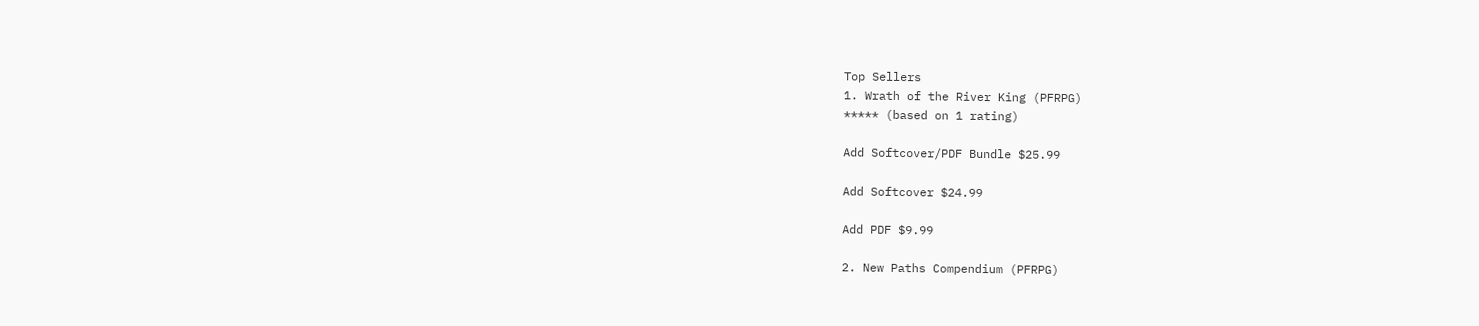Top Sellers
1. Wrath of the River King (PFRPG)
***** (based on 1 rating)

Add Softcover/PDF Bundle $25.99

Add Softcover $24.99

Add PDF $9.99

2. New Paths Compendium (PFRPG)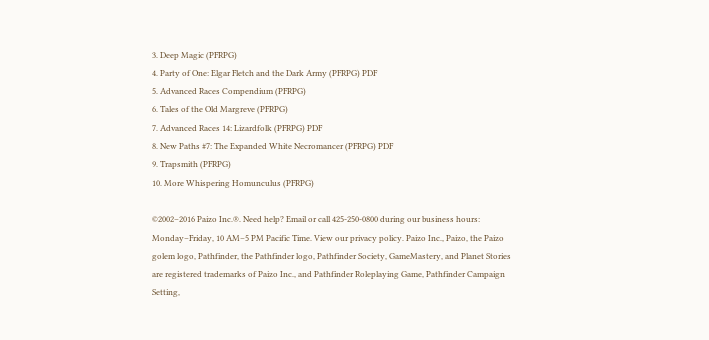3. Deep Magic (PFRPG)
4. Party of One: Elgar Fletch and the Dark Army (PFRPG) PDF
5. Advanced Races Compendium (PFRPG)
6. Tales of the Old Margreve (PFRPG)
7. Advanced Races 14: Lizardfolk (PFRPG) PDF
8. New Paths #7: The Expanded White Necromancer (PFRPG) PDF
9. Trapsmith (PFRPG)
10. More Whispering Homunculus (PFRPG)

©2002–2016 Paizo Inc.®. Need help? Email or call 425-250-0800 during our business hours: Monday–Friday, 10 AM–5 PM Pacific Time. View our privacy policy. Paizo Inc., Paizo, the Paizo golem logo, Pathfinder, the Pathfinder logo, Pathfinder Society, GameMastery, and Planet Stories are registered trademarks of Paizo Inc., and Pathfinder Roleplaying Game, Pathfinder Campaign Setting,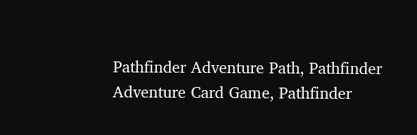Pathfinder Adventure Path, Pathfinder Adventure Card Game, Pathfinder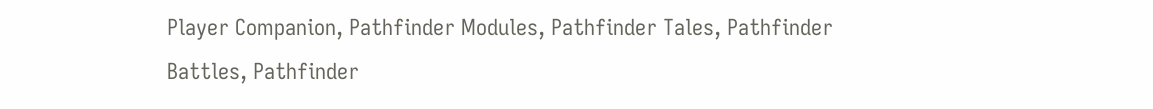Player Companion, Pathfinder Modules, Pathfinder Tales, Pathfinder Battles, Pathfinder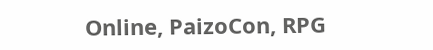Online, PaizoCon, RPG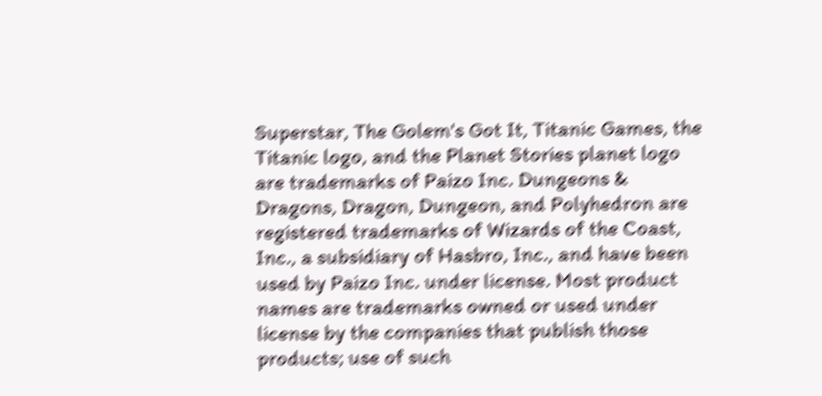Superstar, The Golem's Got It, Titanic Games, the Titanic logo, and the Planet Stories planet logo are trademarks of Paizo Inc. Dungeons & Dragons, Dragon, Dungeon, and Polyhedron are registered trademarks of Wizards of the Coast, Inc., a subsidiary of Hasbro, Inc., and have been used by Paizo Inc. under license. Most product names are trademarks owned or used under license by the companies that publish those products; use of such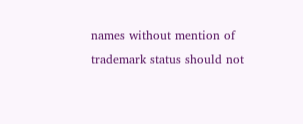names without mention of trademark status should not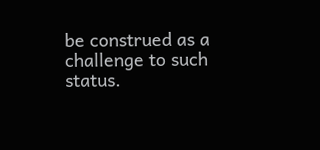be construed as a challenge to such status.